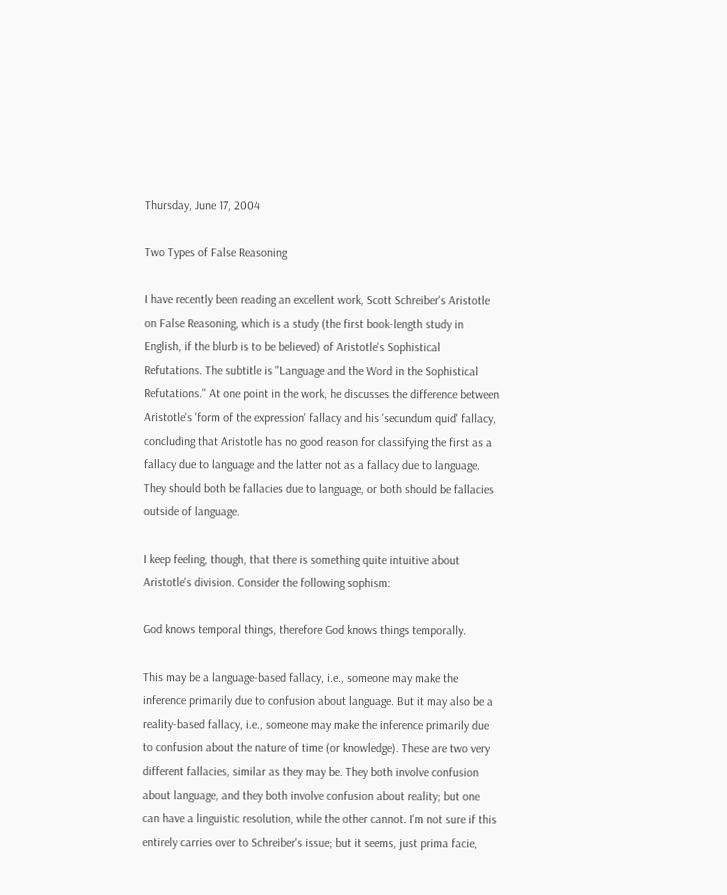Thursday, June 17, 2004

Two Types of False Reasoning

I have recently been reading an excellent work, Scott Schreiber's Aristotle on False Reasoning, which is a study (the first book-length study in English, if the blurb is to be believed) of Aristotle's Sophistical Refutations. The subtitle is "Language and the Word in the Sophistical Refutations." At one point in the work, he discusses the difference between Aristotle's 'form of the expression' fallacy and his 'secundum quid' fallacy, concluding that Aristotle has no good reason for classifying the first as a fallacy due to language and the latter not as a fallacy due to language. They should both be fallacies due to language, or both should be fallacies outside of language.

I keep feeling, though, that there is something quite intuitive about Aristotle's division. Consider the following sophism:

God knows temporal things, therefore God knows things temporally.

This may be a language-based fallacy, i.e., someone may make the inference primarily due to confusion about language. But it may also be a reality-based fallacy, i.e., someone may make the inference primarily due to confusion about the nature of time (or knowledge). These are two very different fallacies, similar as they may be. They both involve confusion about language, and they both involve confusion about reality; but one can have a linguistic resolution, while the other cannot. I'm not sure if this entirely carries over to Schreiber's issue; but it seems, just prima facie,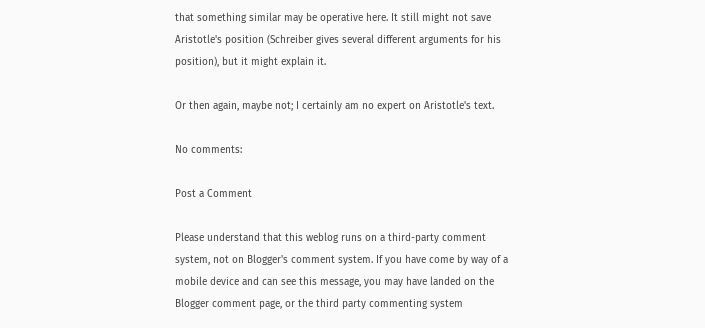that something similar may be operative here. It still might not save Aristotle's position (Schreiber gives several different arguments for his position), but it might explain it.

Or then again, maybe not; I certainly am no expert on Aristotle's text.

No comments:

Post a Comment

Please understand that this weblog runs on a third-party comment system, not on Blogger's comment system. If you have come by way of a mobile device and can see this message, you may have landed on the Blogger comment page, or the third party commenting system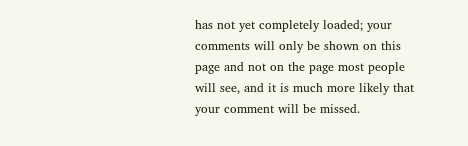has not yet completely loaded; your comments will only be shown on this page and not on the page most people will see, and it is much more likely that your comment will be missed.